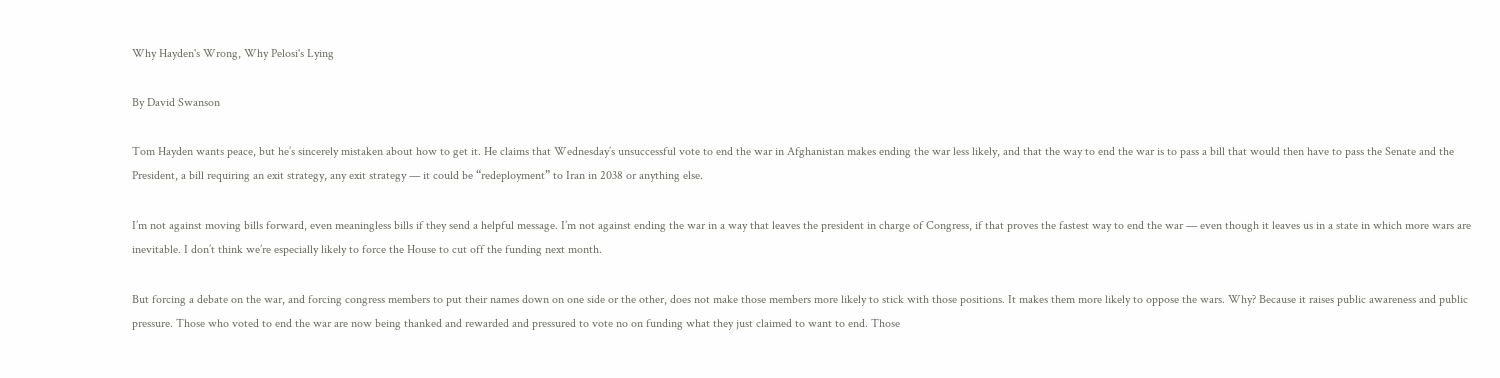Why Hayden's Wrong, Why Pelosi's Lying

By David Swanson

Tom Hayden wants peace, but he’s sincerely mistaken about how to get it. He claims that Wednesday’s unsuccessful vote to end the war in Afghanistan makes ending the war less likely, and that the way to end the war is to pass a bill that would then have to pass the Senate and the President, a bill requiring an exit strategy, any exit strategy — it could be “redeployment” to Iran in 2038 or anything else.

I’m not against moving bills forward, even meaningless bills if they send a helpful message. I’m not against ending the war in a way that leaves the president in charge of Congress, if that proves the fastest way to end the war — even though it leaves us in a state in which more wars are inevitable. I don’t think we’re especially likely to force the House to cut off the funding next month.

But forcing a debate on the war, and forcing congress members to put their names down on one side or the other, does not make those members more likely to stick with those positions. It makes them more likely to oppose the wars. Why? Because it raises public awareness and public pressure. Those who voted to end the war are now being thanked and rewarded and pressured to vote no on funding what they just claimed to want to end. Those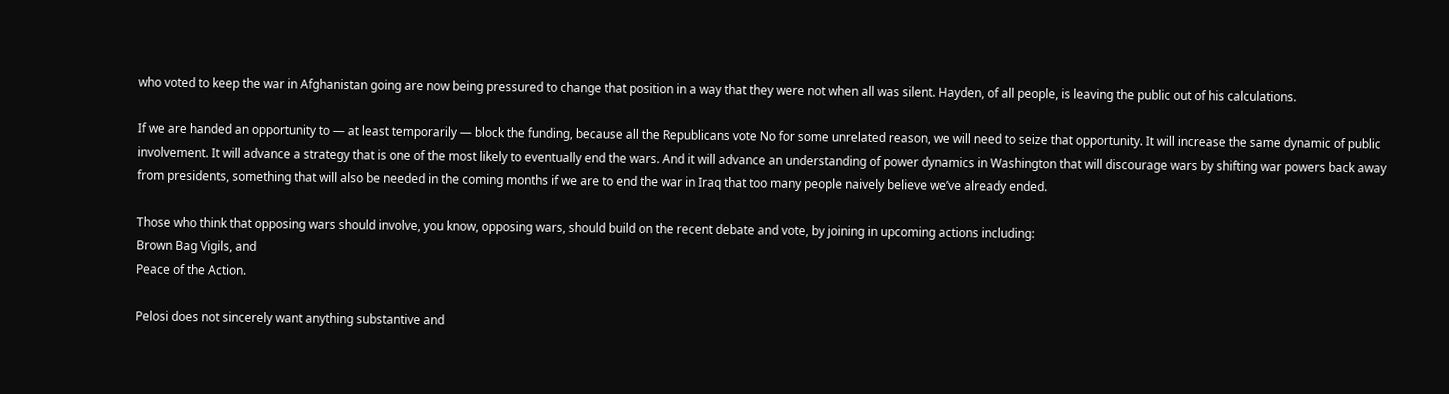who voted to keep the war in Afghanistan going are now being pressured to change that position in a way that they were not when all was silent. Hayden, of all people, is leaving the public out of his calculations.

If we are handed an opportunity to — at least temporarily — block the funding, because all the Republicans vote No for some unrelated reason, we will need to seize that opportunity. It will increase the same dynamic of public involvement. It will advance a strategy that is one of the most likely to eventually end the wars. And it will advance an understanding of power dynamics in Washington that will discourage wars by shifting war powers back away from presidents, something that will also be needed in the coming months if we are to end the war in Iraq that too many people naively believe we’ve already ended.

Those who think that opposing wars should involve, you know, opposing wars, should build on the recent debate and vote, by joining in upcoming actions including:
Brown Bag Vigils, and
Peace of the Action.

Pelosi does not sincerely want anything substantive and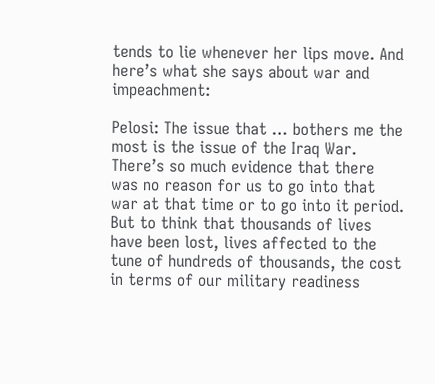tends to lie whenever her lips move. And here’s what she says about war and impeachment:

Pelosi: The issue that … bothers me the most is the issue of the Iraq War. There’s so much evidence that there was no reason for us to go into that war at that time or to go into it period. But to think that thousands of lives have been lost, lives affected to the tune of hundreds of thousands, the cost in terms of our military readiness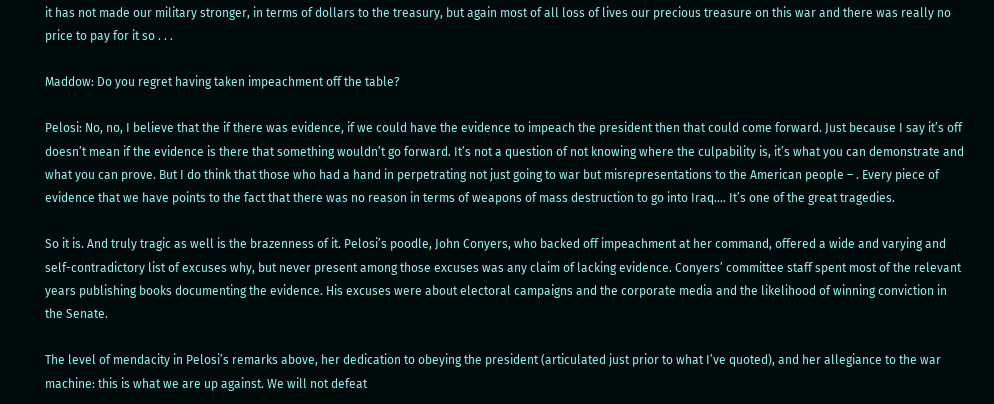it has not made our military stronger, in terms of dollars to the treasury, but again most of all loss of lives our precious treasure on this war and there was really no price to pay for it so . . .

Maddow: Do you regret having taken impeachment off the table?

Pelosi: No, no, I believe that the if there was evidence, if we could have the evidence to impeach the president then that could come forward. Just because I say it’s off doesn’t mean if the evidence is there that something wouldn’t go forward. It’s not a question of not knowing where the culpability is, it’s what you can demonstrate and what you can prove. But I do think that those who had a hand in perpetrating not just going to war but misrepresentations to the American people – . Every piece of evidence that we have points to the fact that there was no reason in terms of weapons of mass destruction to go into Iraq…. It’s one of the great tragedies.

So it is. And truly tragic as well is the brazenness of it. Pelosi’s poodle, John Conyers, who backed off impeachment at her command, offered a wide and varying and self-contradictory list of excuses why, but never present among those excuses was any claim of lacking evidence. Conyers’ committee staff spent most of the relevant years publishing books documenting the evidence. His excuses were about electoral campaigns and the corporate media and the likelihood of winning conviction in the Senate.

The level of mendacity in Pelosi’s remarks above, her dedication to obeying the president (articulated just prior to what I’ve quoted), and her allegiance to the war machine: this is what we are up against. We will not defeat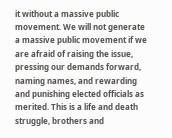it without a massive public movement. We will not generate a massive public movement if we are afraid of raising the issue, pressing our demands forward, naming names, and rewarding and punishing elected officials as merited. This is a life and death struggle, brothers and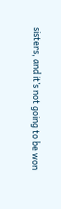sisters, and it’s not going to be won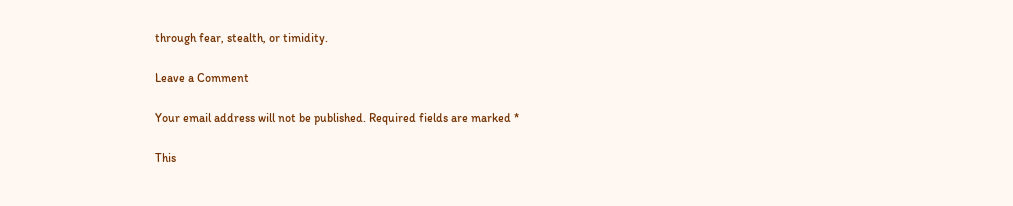through fear, stealth, or timidity.

Leave a Comment

Your email address will not be published. Required fields are marked *

This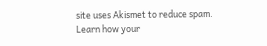site uses Akismet to reduce spam. Learn how your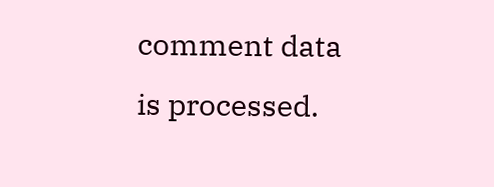comment data is processed.